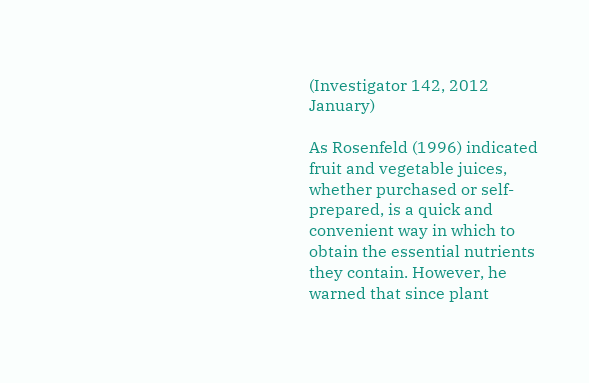(Investigator 142, 2012 January)

As Rosenfeld (1996) indicated fruit and vegetable juices, whether purchased or self-prepared, is a quick and convenient way in which to obtain the essential nutrients they contain. However, he warned that since plant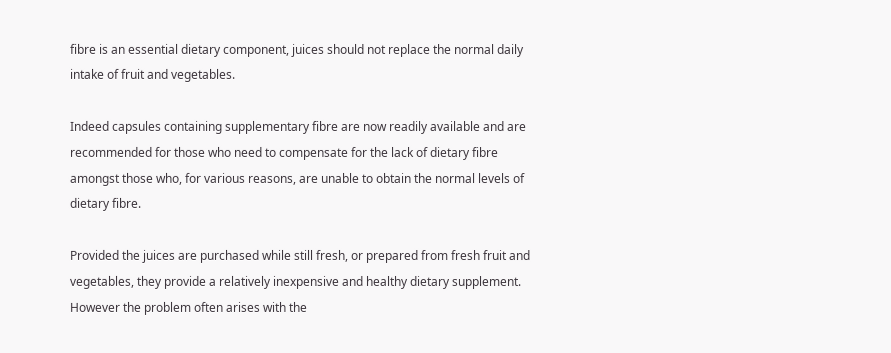fibre is an essential dietary component, juices should not replace the normal daily intake of fruit and vegetables.

Indeed capsules containing supplementary fibre are now readily available and are recommended for those who need to compensate for the lack of dietary fibre amongst those who, for various reasons, are unable to obtain the normal levels of dietary fibre.

Provided the juices are purchased while still fresh, or prepared from fresh fruit and vegetables, they provide a relatively inexpensive and healthy dietary supplement. However the problem often arises with the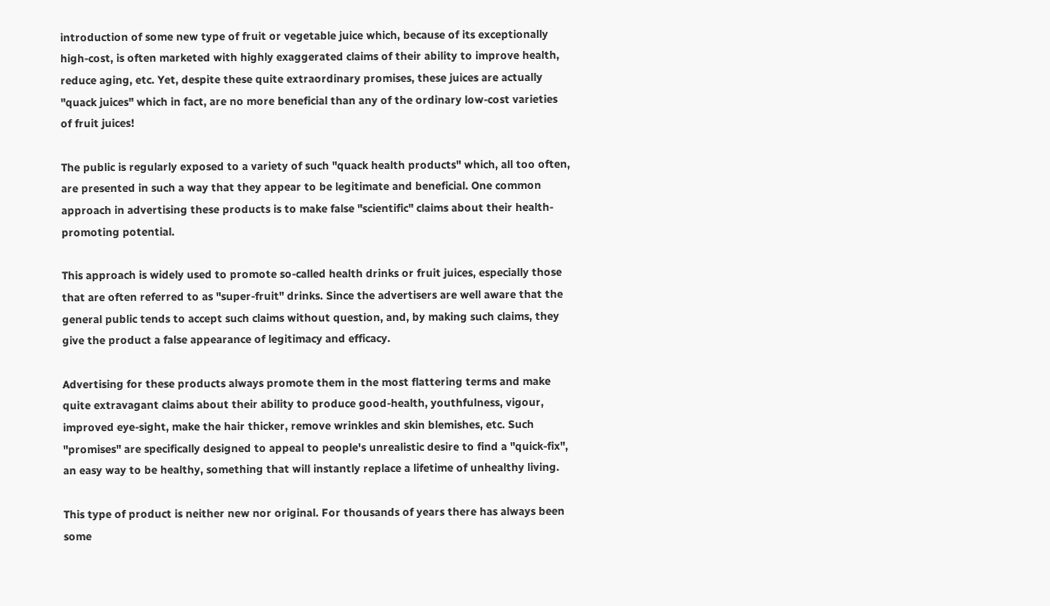introduction of some new type of fruit or vegetable juice which, because of its exceptionally high-cost, is often marketed with highly exaggerated claims of their ability to improve health, reduce aging, etc. Yet, despite these quite extraordinary promises, these juices are actually "quack juices" which in fact, are no more beneficial than any of the ordinary low-cost varieties of fruit juices!

The public is regularly exposed to a variety of such "quack health products" which, all too often, are presented in such a way that they appear to be legitimate and beneficial. One common approach in advertising these products is to make false "scientific" claims about their health-promoting potential.

This approach is widely used to promote so-called health drinks or fruit juices, especially those that are often referred to as "super-fruit" drinks. Since the advertisers are well aware that the general public tends to accept such claims without question, and, by making such claims, they give the product a false appearance of legitimacy and efficacy.

Advertising for these products always promote them in the most flattering terms and make quite extravagant claims about their ability to produce good-health, youthfulness, vigour, improved eye-sight, make the hair thicker, remove wrinkles and skin blemishes, etc. Such "promises" are specifically designed to appeal to people's unrealistic desire to find a "quick-fix", an easy way to be healthy, something that will instantly replace a lifetime of unhealthy living.

This type of product is neither new nor original. For thousands of years there has always been some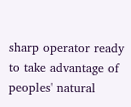sharp operator ready to take advantage of peoples' natural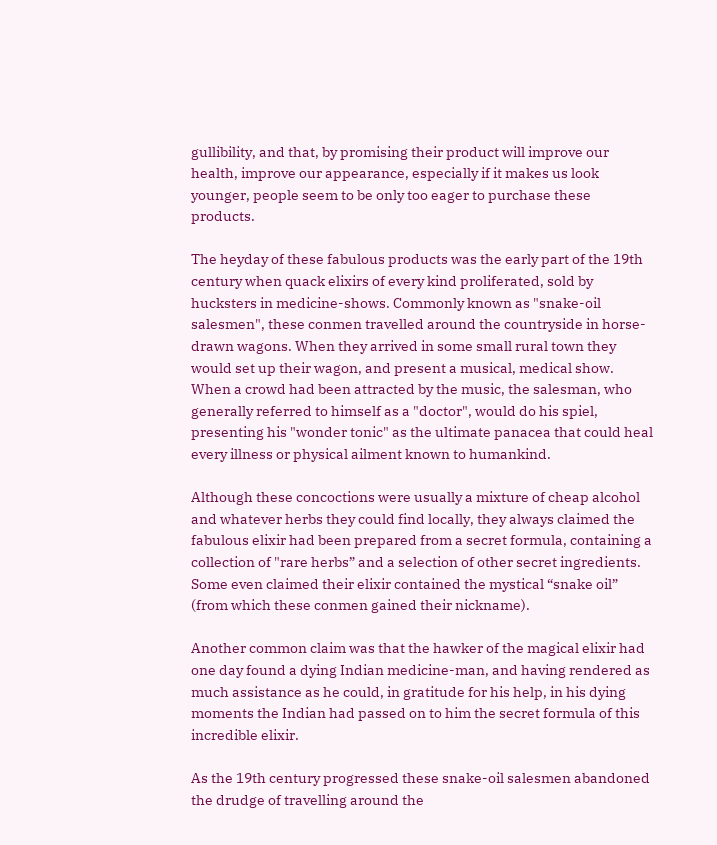gullibility, and that, by promising their product will improve our health, improve our appearance, especially if it makes us look younger, people seem to be only too eager to purchase these products.

The heyday of these fabulous products was the early part of the 19th century when quack elixirs of every kind proliferated, sold by hucksters in medicine-shows. Commonly known as "snake-oil salesmen", these conmen travelled around the countryside in horse-drawn wagons. When they arrived in some small rural town they would set up their wagon, and present a musical, medical show. When a crowd had been attracted by the music, the salesman, who generally referred to himself as a "doctor", would do his spiel, presenting his "wonder tonic" as the ultimate panacea that could heal every illness or physical ailment known to humankind.

Although these concoctions were usually a mixture of cheap alcohol and whatever herbs they could find locally, they always claimed the fabulous elixir had been prepared from a secret formula, containing a collection of "rare herbs” and a selection of other secret ingredients. Some even claimed their elixir contained the mystical “snake oil” (from which these conmen gained their nickname).

Another common claim was that the hawker of the magical elixir had one day found a dying Indian medicine-man, and having rendered as much assistance as he could, in gratitude for his help, in his dying moments the Indian had passed on to him the secret formula of this incredible elixir.

As the 19th century progressed these snake-oil salesmen abandoned the drudge of travelling around the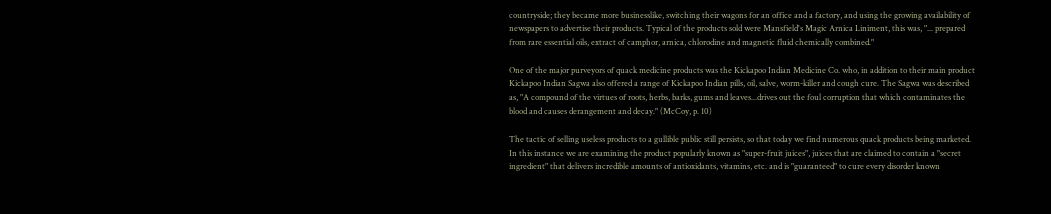countryside; they became more businesslike, switching their wagons for an office and a factory, and using the growing availability of newspapers to advertise their products. Typical of the products sold were Mansfield's Magic Arnica Liniment, this was, "... prepared from rare essential oils, extract of camphor, arnica, chlorodine and magnetic fluid chemically combined."

One of the major purveyors of quack medicine products was the Kickapoo Indian Medicine Co. who, in addition to their main product Kickapoo Indian Sagwa also offered a range of Kickapoo Indian pills, oil, salve, worm-killer and cough cure. The Sagwa was described as, "A compound of the virtues of roots, herbs, barks, gums and leaves...drives out the foul corruption that which contaminates the blood and causes derangement and decay." (McCoy, p. 10)

The tactic of selling useless products to a gullible public still persists, so that today we find numerous quack products being marketed. In this instance we are examining the product popularly known as "super-fruit juices", juices that are claimed to contain a "secret ingredient" that delivers incredible amounts of antioxidants, vitamins, etc. and is "guaranteed" to cure every disorder known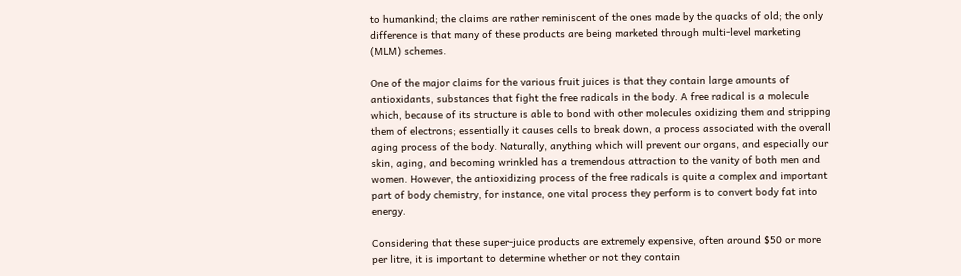to humankind; the claims are rather reminiscent of the ones made by the quacks of old; the only difference is that many of these products are being marketed through multi-level marketing (MLM) schemes.

One of the major claims for the various fruit juices is that they contain large amounts of antioxidants, substances that fight the free radicals in the body. A free radical is a molecule which, because of its structure is able to bond with other molecules oxidizing them and stripping them of electrons; essentially it causes cells to break down, a process associated with the overall aging process of the body. Naturally, anything which will prevent our organs, and especially our skin, aging, and becoming wrinkled has a tremendous attraction to the vanity of both men and women. However, the antioxidizing process of the free radicals is quite a complex and important part of body chemistry, for instance, one vital process they perform is to convert body fat into energy.

Considering that these super-juice products are extremely expensive, often around $50 or more per litre, it is important to determine whether or not they contain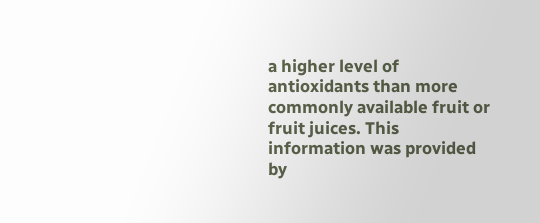a higher level of antioxidants than more commonly available fruit or fruit juices. This information was provided by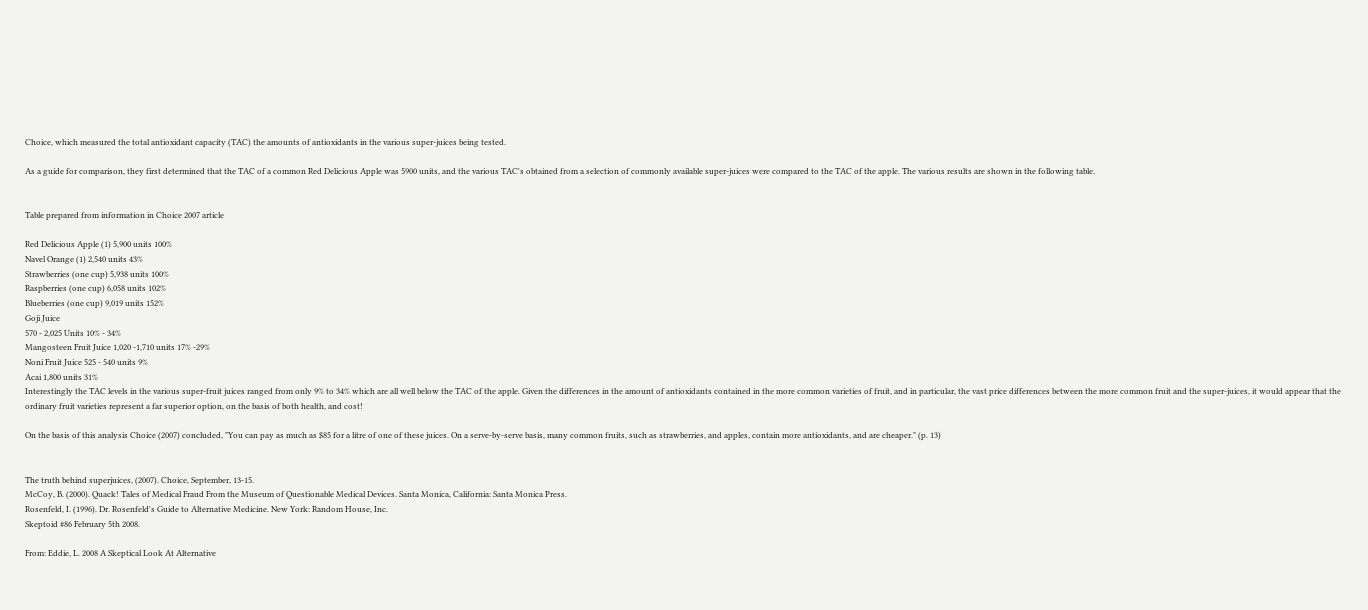Choice, which measured the total antioxidant capacity (TAC) the amounts of antioxidants in the various super-juices being tested.

As a guide for comparison, they first determined that the TAC of a common Red Delicious Apple was 5900 units, and the various TAC's obtained from a selection of commonly available super-juices were compared to the TAC of the apple. The various results are shown in the following table.


Table prepared from information in Choice 2007 article

Red Delicious Apple (1) 5,900 units 100%
Navel Orange (1) 2,540 units 43%
Strawberries (one cup) 5,938 units 100%
Raspberries (one cup) 6,058 units 102%
Blueberries (one cup) 9,019 units 152%
Goji Juice
570 - 2,025 Units 10% - 34%
Mangosteen Fruit Juice 1,020 -1,710 units 17% -29%
Noni Fruit Juice 525 - 540 units 9%
Acai 1,800 units 31%
Interestingly the TAC levels in the various super-fruit juices ranged from only 9% to 34% which are all well below the TAC of the apple. Given the differences in the amount of antioxidants contained in the more common varieties of fruit, and in particular, the vast price differences between the more common fruit and the super-juices, it would appear that the ordinary fruit varieties represent a far superior option, on the basis of both health, and cost!

On the basis of this analysis Choice (2007) concluded, "You can pay as much as $85 for a litre of one of these juices. On a serve-by-serve basis, many common fruits, such as strawberries, and apples, contain more antioxidants, and are cheaper." (p. 13)


The truth behind superjuices, (2007). Choice, September, 13-15.
McCoy, B. (2000). Quack! Tales of Medical Fraud From the Museum of Questionable Medical Devices. Santa Monica, California: Santa Monica Press.
Rosenfeld, I. (1996). Dr. Rosenfeld's Guide to Alternative Medicine. New York: Random House, Inc.
Skeptoid #86 February 5th 2008.

From: Eddie, L. 2008 A Skeptical Look At Alternative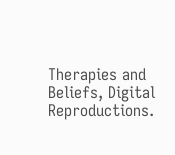Therapies and Beliefs, Digital Reproductions.